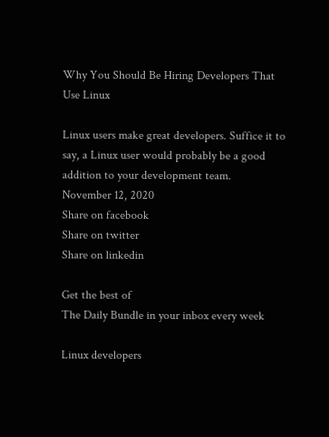Why You Should Be Hiring Developers That Use Linux

Linux users make great developers. Suffice it to say, a Linux user would probably be a good addition to your development team.
November 12, 2020
Share on facebook
Share on twitter
Share on linkedin

Get the best of
The Daily Bundle in your inbox every week

Linux developers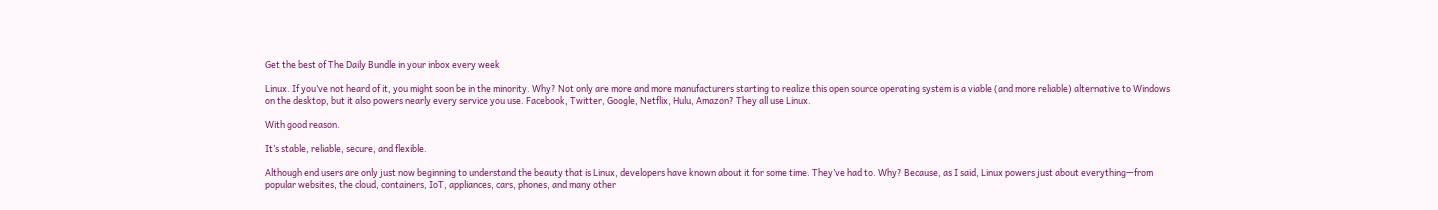Get the best of The Daily Bundle in your inbox every week

Linux. If you’ve not heard of it, you might soon be in the minority. Why? Not only are more and more manufacturers starting to realize this open source operating system is a viable (and more reliable) alternative to Windows on the desktop, but it also powers nearly every service you use. Facebook, Twitter, Google, Netflix, Hulu, Amazon? They all use Linux.

With good reason.

It’s stable, reliable, secure, and flexible.

Although end users are only just now beginning to understand the beauty that is Linux, developers have known about it for some time. They’ve had to. Why? Because, as I said, Linux powers just about everything—from popular websites, the cloud, containers, IoT, appliances, cars, phones, and many other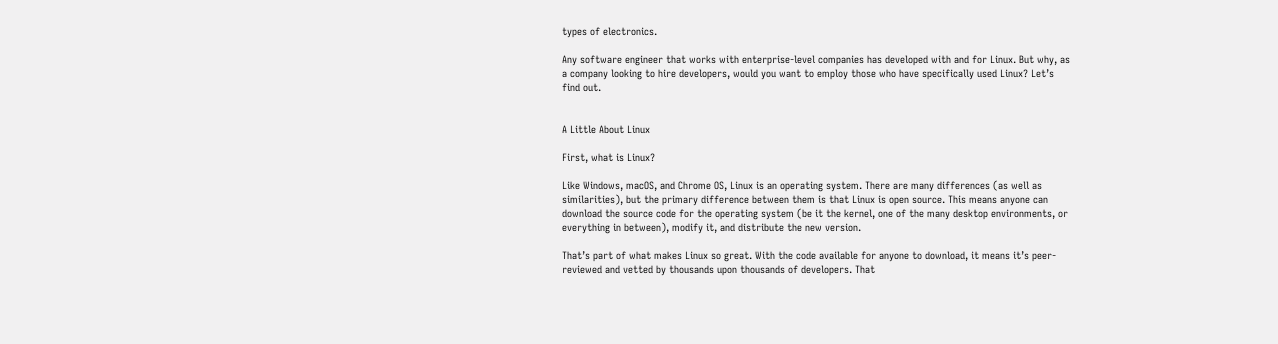types of electronics.

Any software engineer that works with enterprise-level companies has developed with and for Linux. But why, as a company looking to hire developers, would you want to employ those who have specifically used Linux? Let’s find out.


A Little About Linux

First, what is Linux?

Like Windows, macOS, and Chrome OS, Linux is an operating system. There are many differences (as well as similarities), but the primary difference between them is that Linux is open source. This means anyone can download the source code for the operating system (be it the kernel, one of the many desktop environments, or everything in between), modify it, and distribute the new version.

That’s part of what makes Linux so great. With the code available for anyone to download, it means it’s peer-reviewed and vetted by thousands upon thousands of developers. That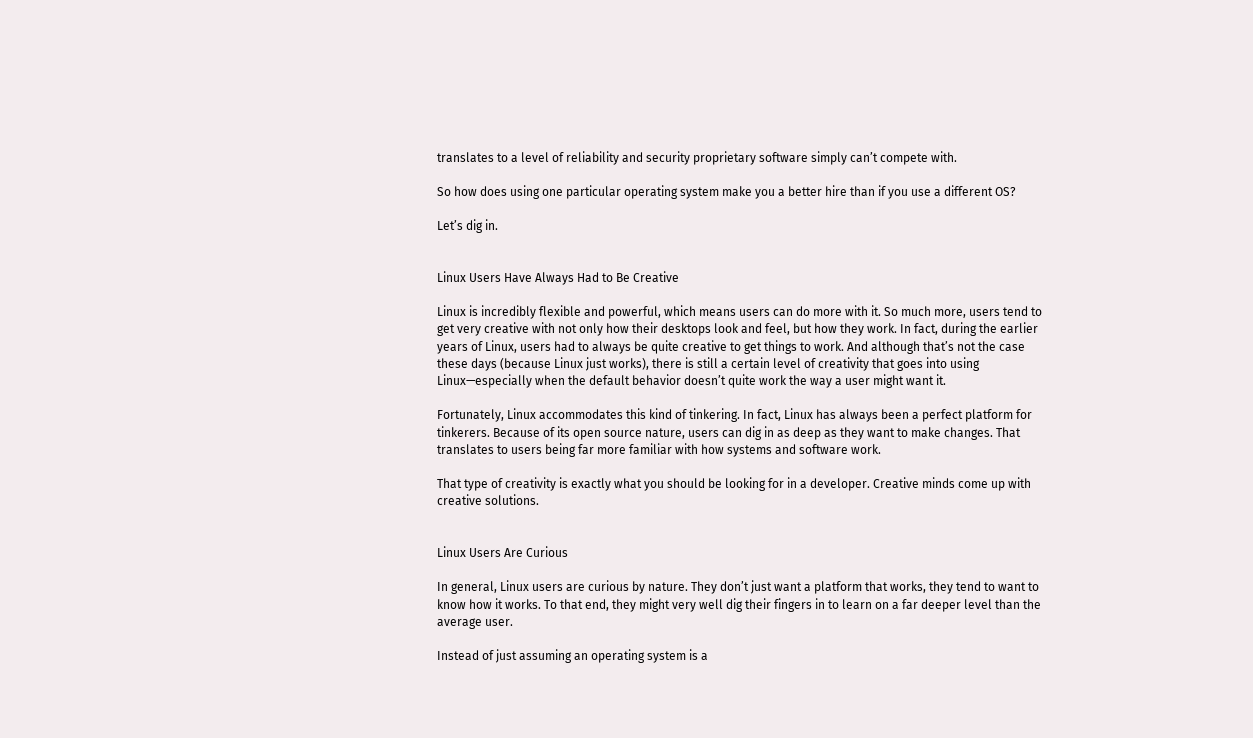translates to a level of reliability and security proprietary software simply can’t compete with.

So how does using one particular operating system make you a better hire than if you use a different OS?

Let’s dig in.


Linux Users Have Always Had to Be Creative

Linux is incredibly flexible and powerful, which means users can do more with it. So much more, users tend to get very creative with not only how their desktops look and feel, but how they work. In fact, during the earlier years of Linux, users had to always be quite creative to get things to work. And although that’s not the case these days (because Linux just works), there is still a certain level of creativity that goes into using Linux—especially when the default behavior doesn’t quite work the way a user might want it.

Fortunately, Linux accommodates this kind of tinkering. In fact, Linux has always been a perfect platform for tinkerers. Because of its open source nature, users can dig in as deep as they want to make changes. That translates to users being far more familiar with how systems and software work.

That type of creativity is exactly what you should be looking for in a developer. Creative minds come up with creative solutions.


Linux Users Are Curious

In general, Linux users are curious by nature. They don’t just want a platform that works, they tend to want to know how it works. To that end, they might very well dig their fingers in to learn on a far deeper level than the average user.

Instead of just assuming an operating system is a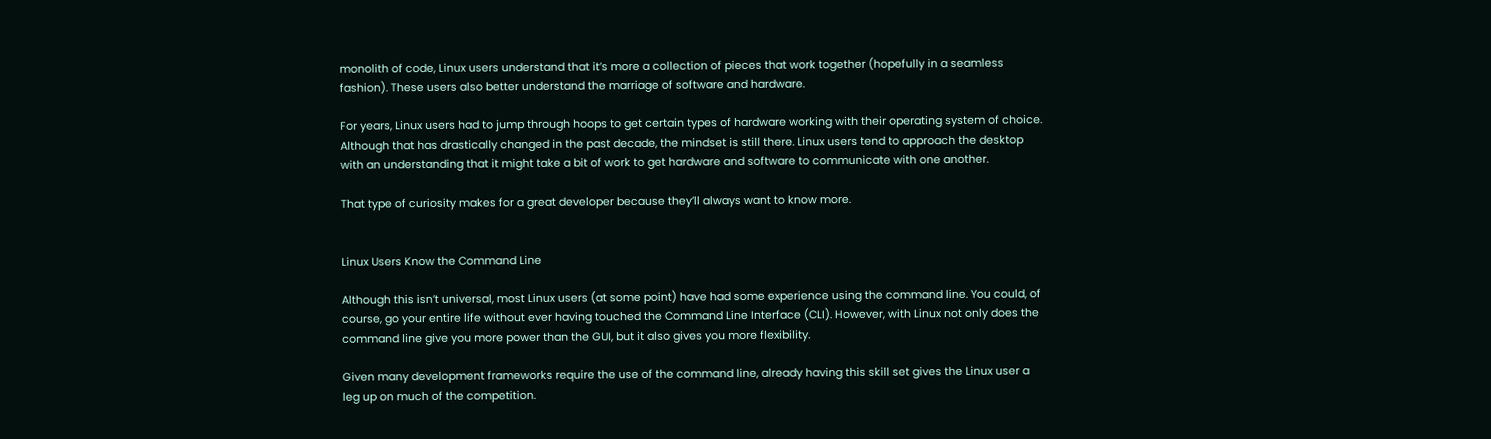monolith of code, Linux users understand that it’s more a collection of pieces that work together (hopefully in a seamless fashion). These users also better understand the marriage of software and hardware.

For years, Linux users had to jump through hoops to get certain types of hardware working with their operating system of choice. Although that has drastically changed in the past decade, the mindset is still there. Linux users tend to approach the desktop with an understanding that it might take a bit of work to get hardware and software to communicate with one another.

That type of curiosity makes for a great developer because they’ll always want to know more.


Linux Users Know the Command Line

Although this isn’t universal, most Linux users (at some point) have had some experience using the command line. You could, of course, go your entire life without ever having touched the Command Line Interface (CLI). However, with Linux not only does the command line give you more power than the GUI, but it also gives you more flexibility.

Given many development frameworks require the use of the command line, already having this skill set gives the Linux user a leg up on much of the competition.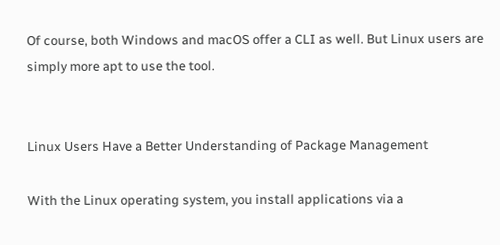Of course, both Windows and macOS offer a CLI as well. But Linux users are simply more apt to use the tool.


Linux Users Have a Better Understanding of Package Management

With the Linux operating system, you install applications via a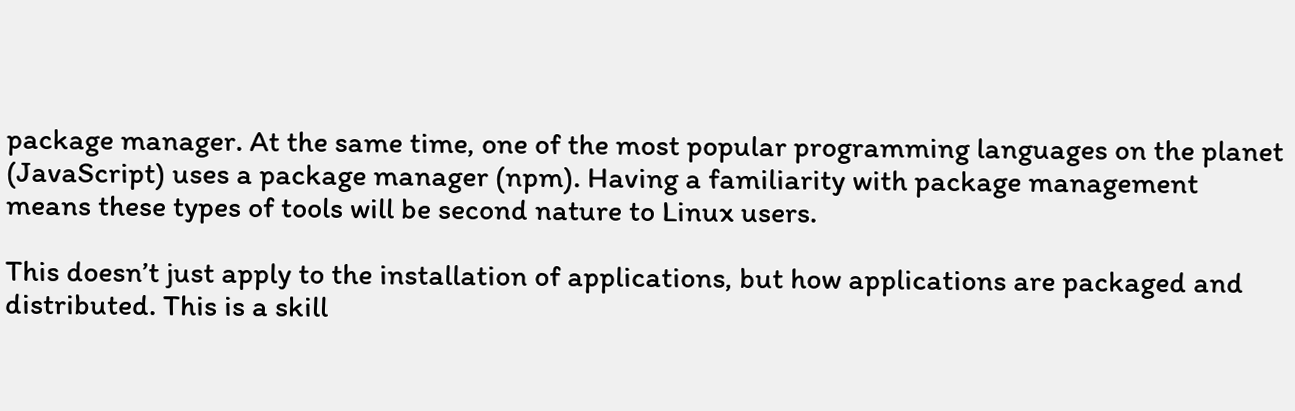package manager. At the same time, one of the most popular programming languages on the planet (JavaScript) uses a package manager (npm). Having a familiarity with package management means these types of tools will be second nature to Linux users.

This doesn’t just apply to the installation of applications, but how applications are packaged and distributed. This is a skill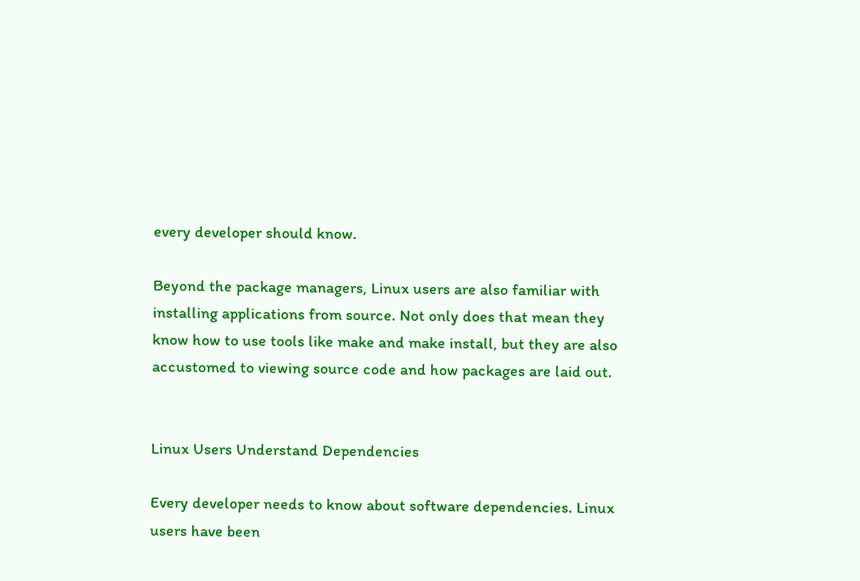every developer should know.

Beyond the package managers, Linux users are also familiar with installing applications from source. Not only does that mean they know how to use tools like make and make install, but they are also accustomed to viewing source code and how packages are laid out.


Linux Users Understand Dependencies

Every developer needs to know about software dependencies. Linux users have been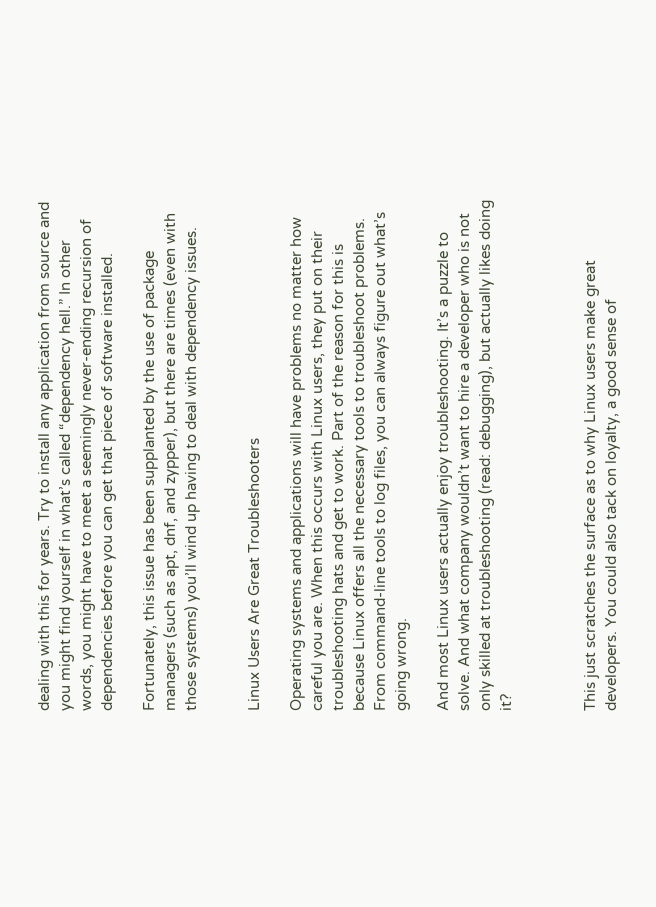dealing with this for years. Try to install any application from source and you might find yourself in what’s called “dependency hell.” In other words, you might have to meet a seemingly never-ending recursion of dependencies before you can get that piece of software installed.

Fortunately, this issue has been supplanted by the use of package managers (such as apt, dnf, and zypper), but there are times (even with those systems) you’ll wind up having to deal with dependency issues.


Linux Users Are Great Troubleshooters

Operating systems and applications will have problems no matter how careful you are. When this occurs with Linux users, they put on their troubleshooting hats and get to work. Part of the reason for this is because Linux offers all the necessary tools to troubleshoot problems. From command-line tools to log files, you can always figure out what’s going wrong.

And most Linux users actually enjoy troubleshooting. It’s a puzzle to solve. And what company wouldn’t want to hire a developer who is not only skilled at troubleshooting (read: debugging), but actually likes doing it?



This just scratches the surface as to why Linux users make great developers. You could also tack on loyalty, a good sense of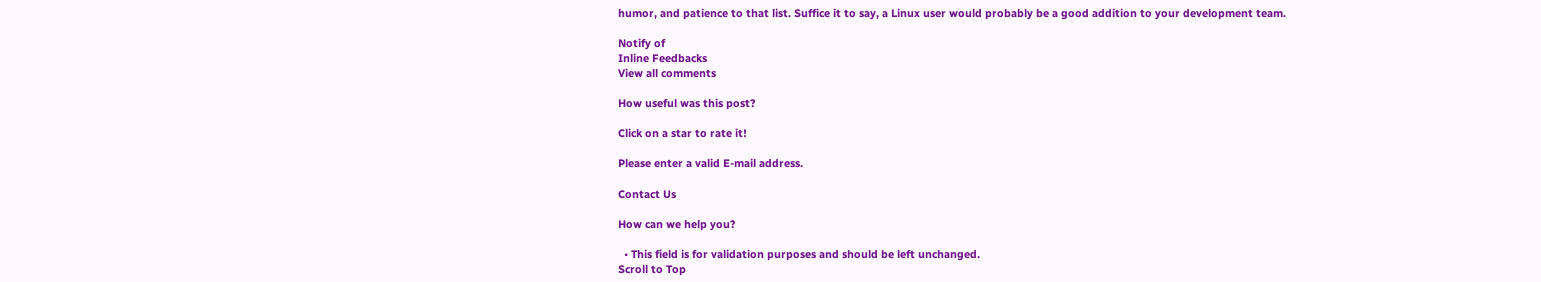humor, and patience to that list. Suffice it to say, a Linux user would probably be a good addition to your development team.

Notify of
Inline Feedbacks
View all comments

How useful was this post?

Click on a star to rate it!

Please enter a valid E-mail address.

Contact Us

How can we help you?

  • This field is for validation purposes and should be left unchanged.
Scroll to Top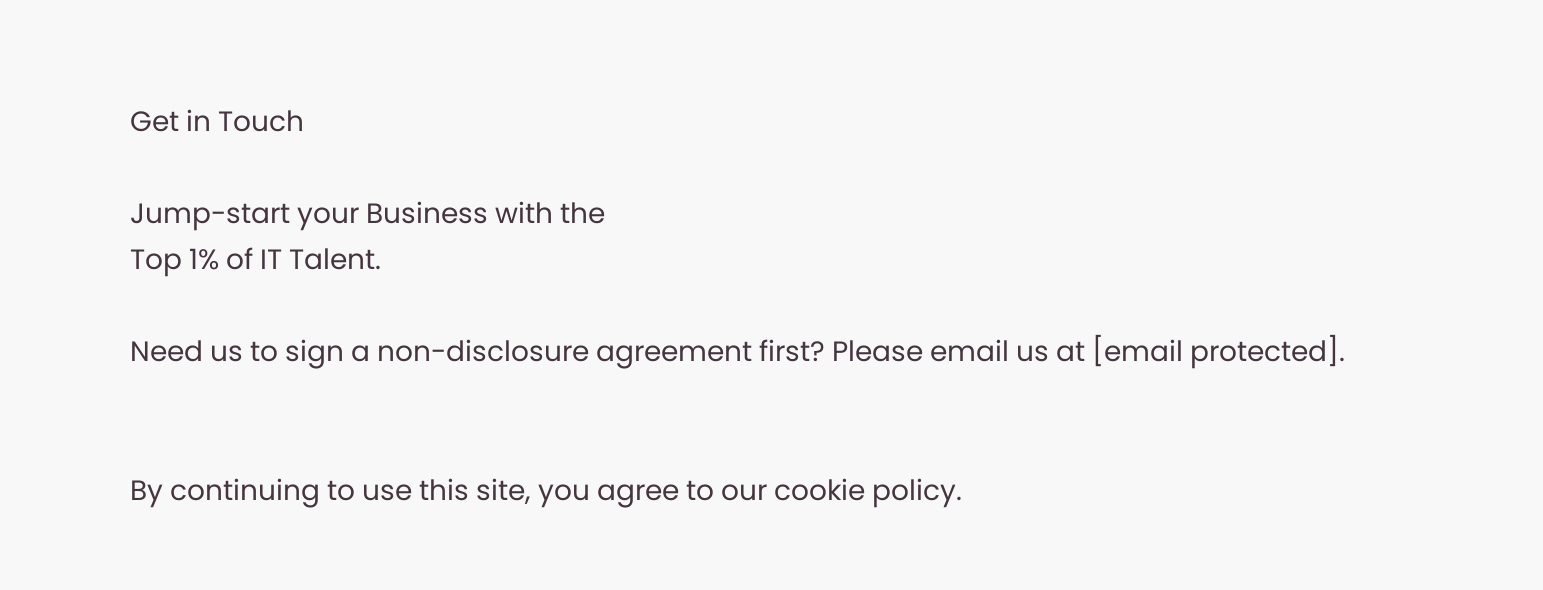Get in Touch

Jump-start your Business with the
Top 1% of IT Talent.

Need us to sign a non-disclosure agreement first? Please email us at [email protected].


By continuing to use this site, you agree to our cookie policy.